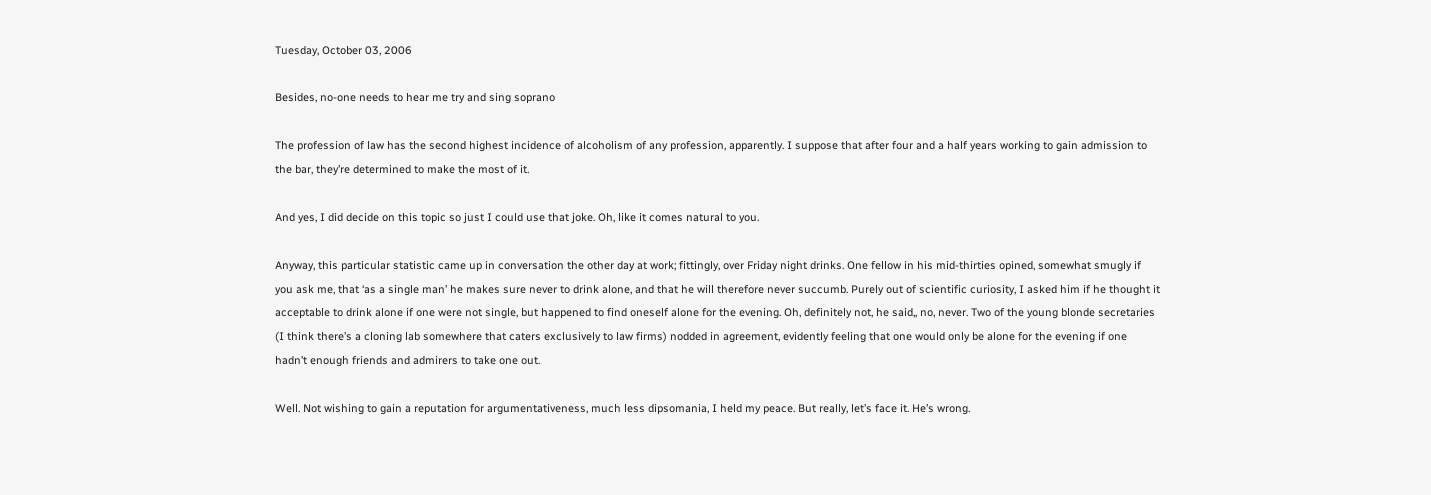Tuesday, October 03, 2006

Besides, no-one needs to hear me try and sing soprano

The profession of law has the second highest incidence of alcoholism of any profession, apparently. I suppose that after four and a half years working to gain admission to the bar, they’re determined to make the most of it.

And yes, I did decide on this topic so just I could use that joke. Oh, like it comes natural to you.

Anyway, this particular statistic came up in conversation the other day at work; fittingly, over Friday night drinks. One fellow in his mid-thirties opined, somewhat smugly if you ask me, that ‘as a single man’ he makes sure never to drink alone, and that he will therefore never succumb. Purely out of scientific curiosity, I asked him if he thought it acceptable to drink alone if one were not single, but happened to find oneself alone for the evening. Oh, definitely not, he said,, no, never. Two of the young blonde secretaries (I think there’s a cloning lab somewhere that caters exclusively to law firms) nodded in agreement, evidently feeling that one would only be alone for the evening if one hadn’t enough friends and admirers to take one out.

Well. Not wishing to gain a reputation for argumentativeness, much less dipsomania, I held my peace. But really, let’s face it. He’s wrong.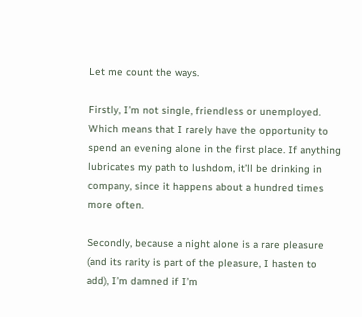Let me count the ways.

Firstly, I’m not single, friendless or unemployed. Which means that I rarely have the opportunity to spend an evening alone in the first place. If anything lubricates my path to lushdom, it’ll be drinking in company, since it happens about a hundred times more often.

Secondly, because a night alone is a rare pleasure (and its rarity is part of the pleasure, I hasten to add), I’m damned if I’m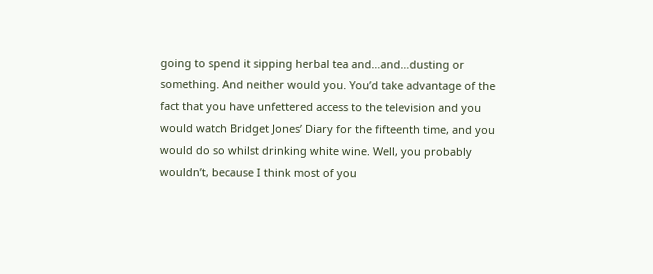going to spend it sipping herbal tea and…and…dusting or something. And neither would you. You’d take advantage of the fact that you have unfettered access to the television and you would watch Bridget Jones’ Diary for the fifteenth time, and you would do so whilst drinking white wine. Well, you probably wouldn’t, because I think most of you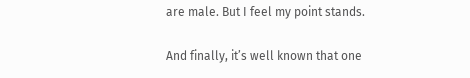are male. But I feel my point stands.

And finally, it’s well known that one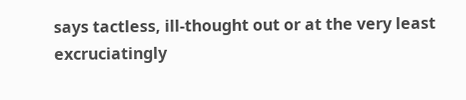says tactless, ill-thought out or at the very least excruciatingly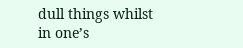dull things whilst in one’s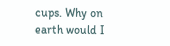cups. Why on earth would I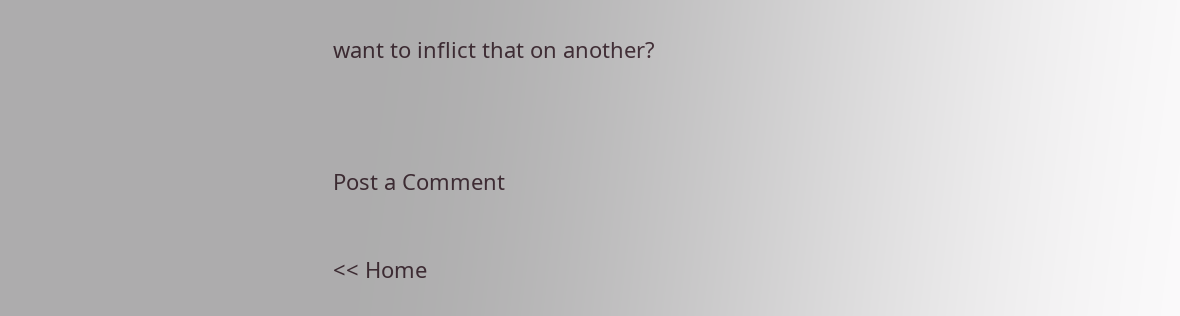want to inflict that on another?


Post a Comment

<< Home